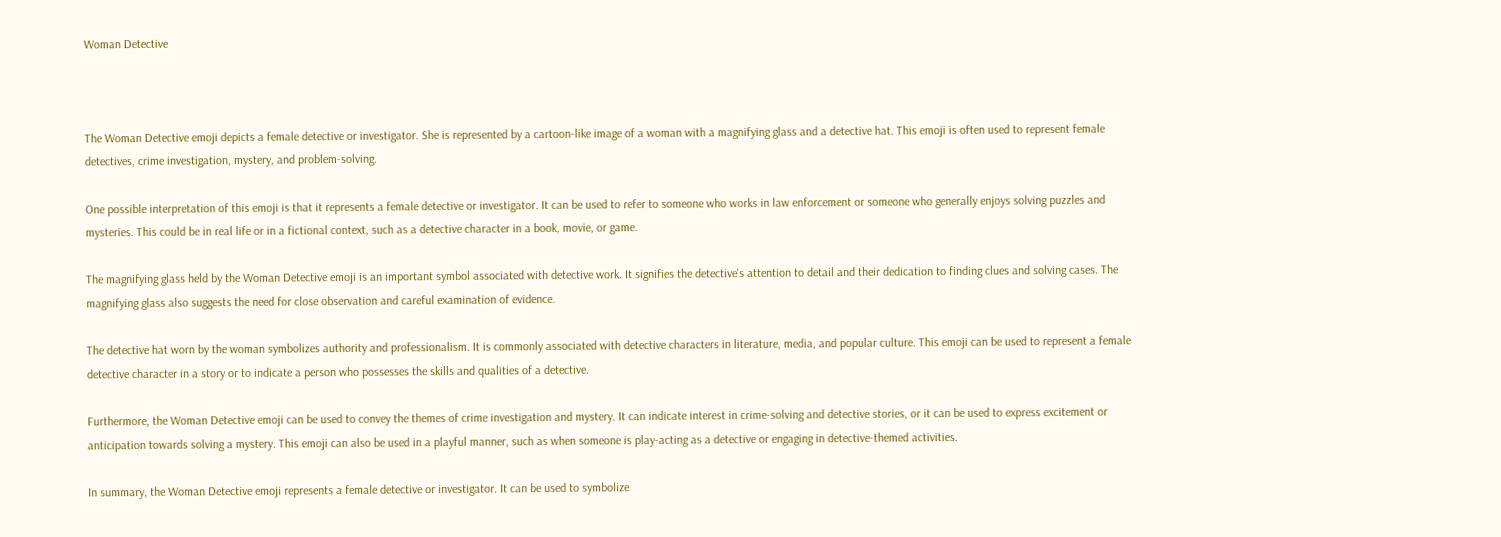Woman Detective



The Woman Detective emoji depicts a female detective or investigator. She is represented by a cartoon-like image of a woman with a magnifying glass and a detective hat. This emoji is often used to represent female detectives, crime investigation, mystery, and problem-solving.

One possible interpretation of this emoji is that it represents a female detective or investigator. It can be used to refer to someone who works in law enforcement or someone who generally enjoys solving puzzles and mysteries. This could be in real life or in a fictional context, such as a detective character in a book, movie, or game.

The magnifying glass held by the Woman Detective emoji is an important symbol associated with detective work. It signifies the detective's attention to detail and their dedication to finding clues and solving cases. The magnifying glass also suggests the need for close observation and careful examination of evidence.

The detective hat worn by the woman symbolizes authority and professionalism. It is commonly associated with detective characters in literature, media, and popular culture. This emoji can be used to represent a female detective character in a story or to indicate a person who possesses the skills and qualities of a detective.

Furthermore, the Woman Detective emoji can be used to convey the themes of crime investigation and mystery. It can indicate interest in crime-solving and detective stories, or it can be used to express excitement or anticipation towards solving a mystery. This emoji can also be used in a playful manner, such as when someone is play-acting as a detective or engaging in detective-themed activities.

In summary, the Woman Detective emoji represents a female detective or investigator. It can be used to symbolize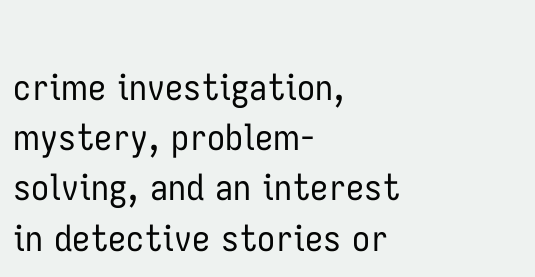crime investigation, mystery, problem-solving, and an interest in detective stories or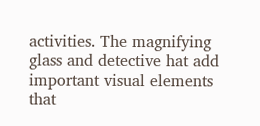activities. The magnifying glass and detective hat add important visual elements that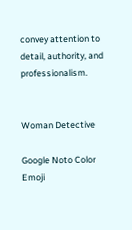convey attention to detail, authority, and professionalism.


Woman Detective

Google Noto Color Emoji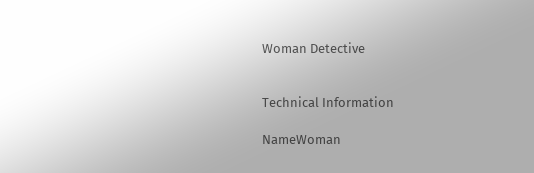Woman Detective


Technical Information

NameWoman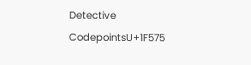Detective
CodepointsU+1F575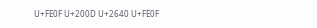U+FE0F U+200D U+2640 U+FE0F